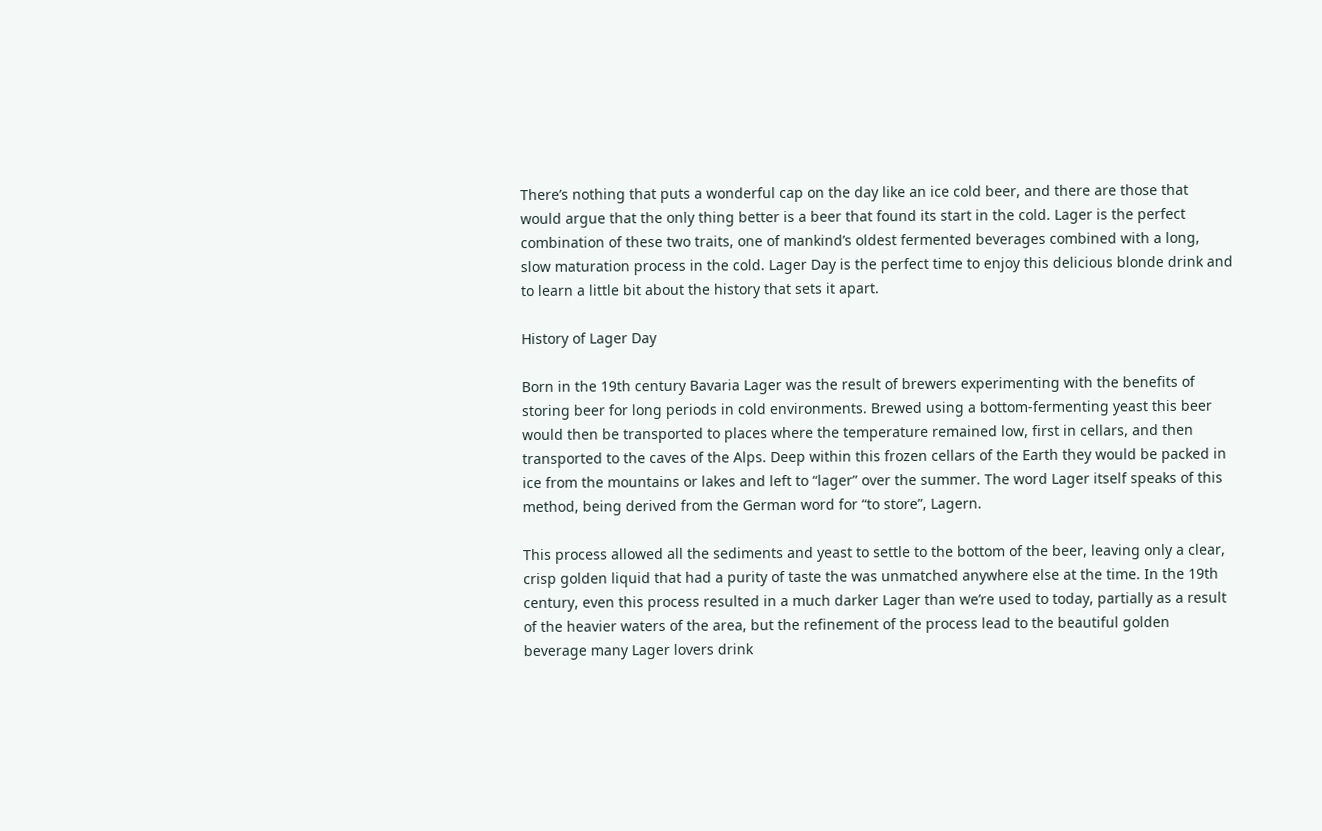There’s nothing that puts a wonderful cap on the day like an ice cold beer, and there are those that would argue that the only thing better is a beer that found its start in the cold. Lager is the perfect combination of these two traits, one of mankind’s oldest fermented beverages combined with a long, slow maturation process in the cold. Lager Day is the perfect time to enjoy this delicious blonde drink and to learn a little bit about the history that sets it apart.

History of Lager Day

Born in the 19th century Bavaria Lager was the result of brewers experimenting with the benefits of storing beer for long periods in cold environments. Brewed using a bottom-fermenting yeast this beer would then be transported to places where the temperature remained low, first in cellars, and then transported to the caves of the Alps. Deep within this frozen cellars of the Earth they would be packed in ice from the mountains or lakes and left to “lager” over the summer. The word Lager itself speaks of this method, being derived from the German word for “to store”, Lagern.

This process allowed all the sediments and yeast to settle to the bottom of the beer, leaving only a clear, crisp golden liquid that had a purity of taste the was unmatched anywhere else at the time. In the 19th century, even this process resulted in a much darker Lager than we’re used to today, partially as a result of the heavier waters of the area, but the refinement of the process lead to the beautiful golden beverage many Lager lovers drink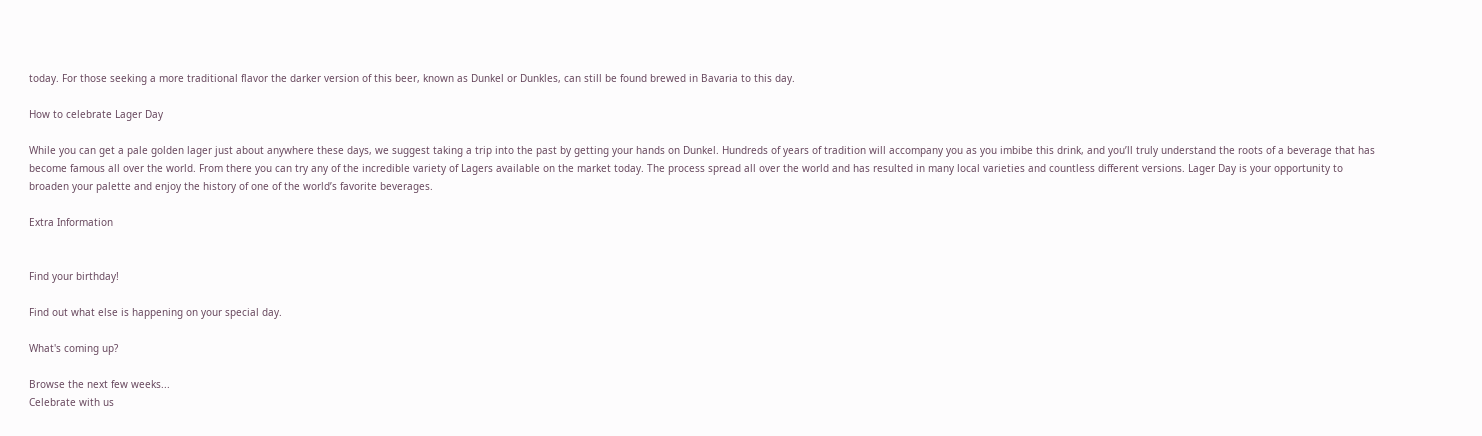today. For those seeking a more traditional flavor the darker version of this beer, known as Dunkel or Dunkles, can still be found brewed in Bavaria to this day.

How to celebrate Lager Day

While you can get a pale golden lager just about anywhere these days, we suggest taking a trip into the past by getting your hands on Dunkel. Hundreds of years of tradition will accompany you as you imbibe this drink, and you’ll truly understand the roots of a beverage that has become famous all over the world. From there you can try any of the incredible variety of Lagers available on the market today. The process spread all over the world and has resulted in many local varieties and countless different versions. Lager Day is your opportunity to broaden your palette and enjoy the history of one of the world’s favorite beverages.

Extra Information


Find your birthday!

Find out what else is happening on your special day.

What's coming up?

Browse the next few weeks...
Celebrate with us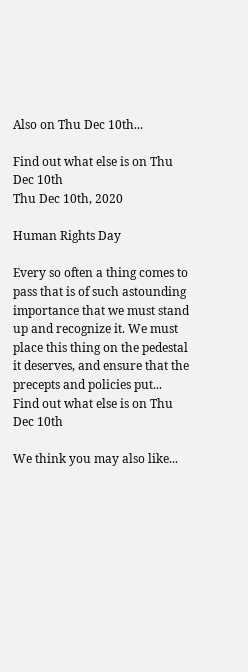Also on Thu Dec 10th...

Find out what else is on Thu Dec 10th
Thu Dec 10th, 2020

Human Rights Day

Every so often a thing comes to pass that is of such astounding importance that we must stand up and recognize it. We must place this thing on the pedestal it deserves, and ensure that the precepts and policies put...
Find out what else is on Thu Dec 10th

We think you may also like...